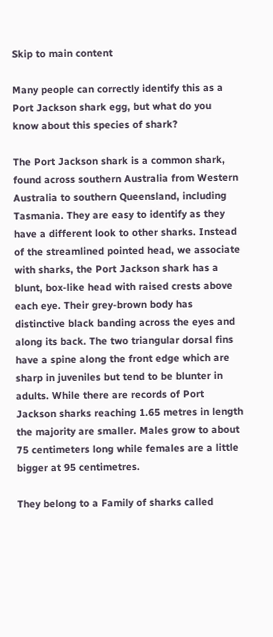Skip to main content

Many people can correctly identify this as a Port Jackson shark egg, but what do you know about this species of shark?

The Port Jackson shark is a common shark, found across southern Australia from Western Australia to southern Queensland, including Tasmania. They are easy to identify as they have a different look to other sharks. Instead of the streamlined pointed head, we associate with sharks, the Port Jackson shark has a blunt, box-like head with raised crests above each eye. Their grey-brown body has distinctive black banding across the eyes and along its back. The two triangular dorsal fins have a spine along the front edge which are sharp in juveniles but tend to be blunter in adults. While there are records of Port Jackson sharks reaching 1.65 metres in length the majority are smaller. Males grow to about 75 centimeters long while females are a little bigger at 95 centimetres.

They belong to a Family of sharks called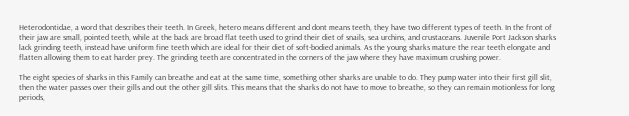Heterodontidae, a word that describes their teeth. In Greek, hetero means different and dont means teeth, they have two different types of teeth. In the front of their jaw are small, pointed teeth, while at the back are broad flat teeth used to grind their diet of snails, sea urchins, and crustaceans. Juvenile Port Jackson sharks lack grinding teeth, instead have uniform fine teeth which are ideal for their diet of soft-bodied animals. As the young sharks mature the rear teeth elongate and flatten allowing them to eat harder prey. The grinding teeth are concentrated in the corners of the jaw where they have maximum crushing power.

The eight species of sharks in this Family can breathe and eat at the same time, something other sharks are unable to do. They pump water into their first gill slit, then the water passes over their gills and out the other gill slits. This means that the sharks do not have to move to breathe, so they can remain motionless for long periods,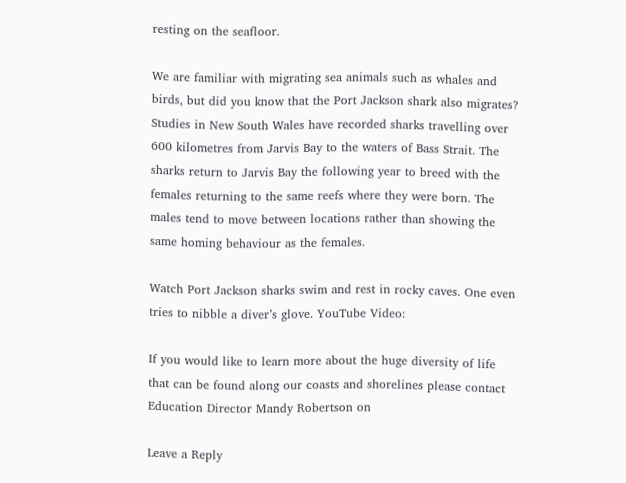resting on the seafloor.

We are familiar with migrating sea animals such as whales and birds, but did you know that the Port Jackson shark also migrates? Studies in New South Wales have recorded sharks travelling over 600 kilometres from Jarvis Bay to the waters of Bass Strait. The sharks return to Jarvis Bay the following year to breed with the females returning to the same reefs where they were born. The males tend to move between locations rather than showing the same homing behaviour as the females.

Watch Port Jackson sharks swim and rest in rocky caves. One even tries to nibble a diver’s glove. YouTube Video:

If you would like to learn more about the huge diversity of life that can be found along our coasts and shorelines please contact Education Director Mandy Robertson on

Leave a Reply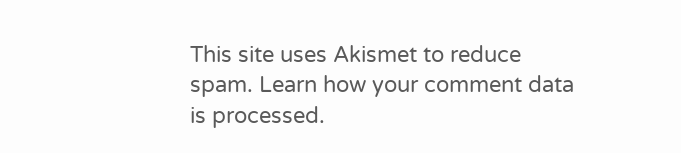This site uses Akismet to reduce spam. Learn how your comment data is processed.